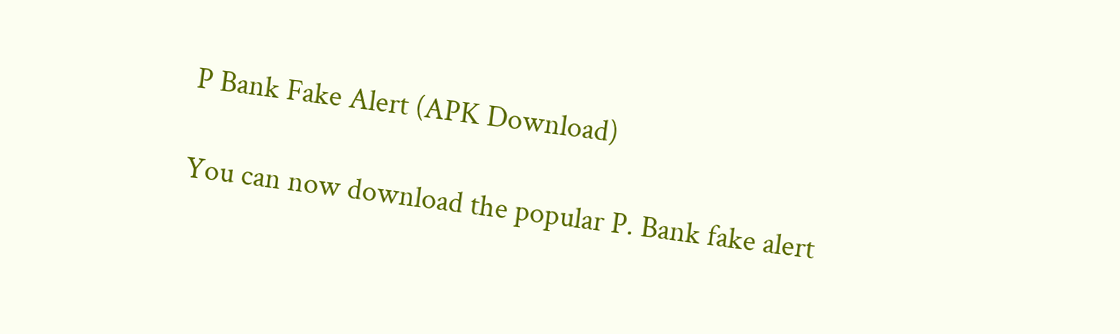P Bank Fake Alert (APK Download)

You can now download the popular P. Bank fake alert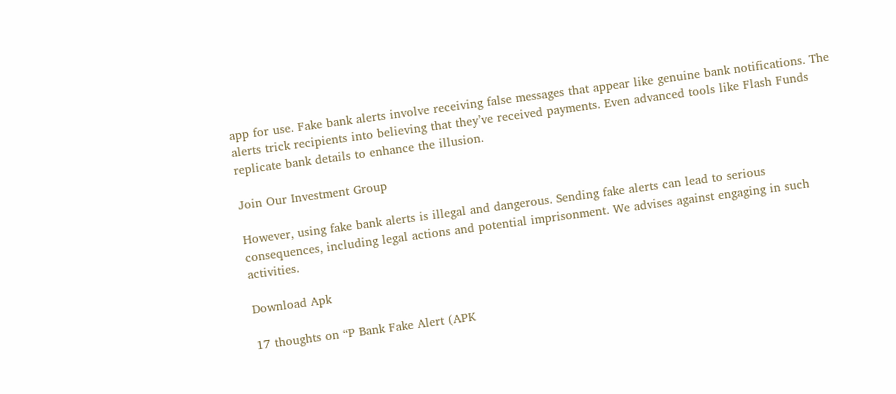app for use. Fake bank alerts involve receiving false messages that appear like genuine bank notifications. The alerts trick recipients into believing that they’ve received payments. Even advanced tools like Flash Funds replicate bank details to enhance the illusion.

Join Our Investment Group

However, using fake bank alerts is illegal and dangerous. Sending fake alerts can lead to serious consequences, including legal actions and potential imprisonment. We advises against engaging in such activities.

Download Apk

17 thoughts on “P Bank Fake Alert (APK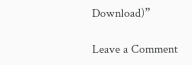Download)”

Leave a Comment